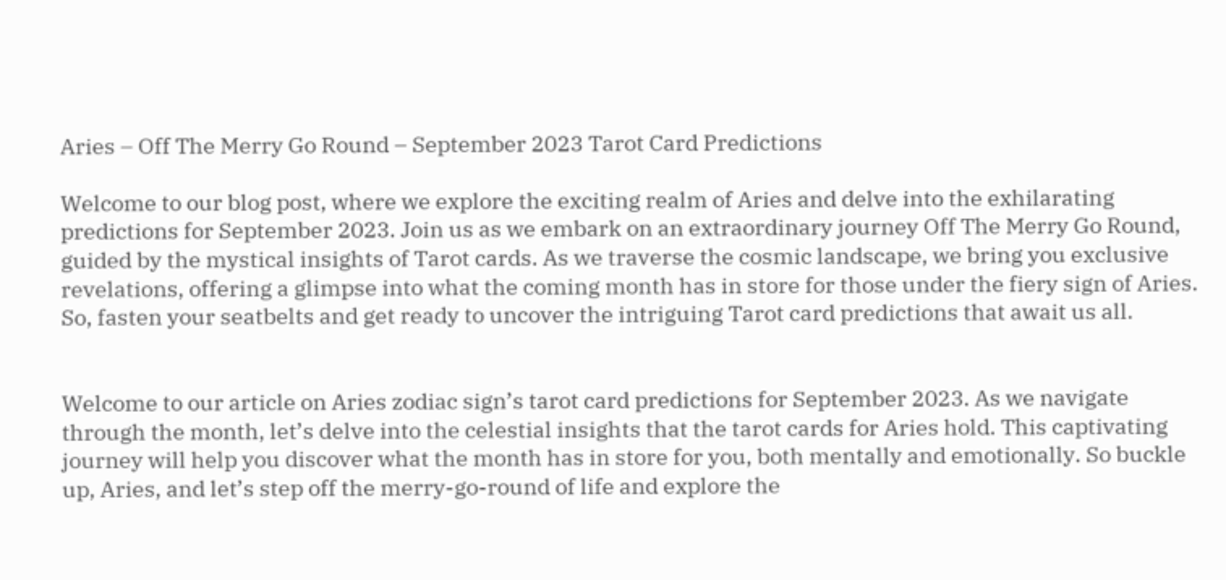Aries – Off The Merry Go Round – September 2023 Tarot Card Predictions

Welcome to our blog post, where we explore the exciting realm of Aries and delve into the exhilarating predictions for September 2023. Join us as we embark on an extraordinary journey Off The Merry Go Round, guided by the mystical insights of Tarot cards. As we traverse the cosmic landscape, we bring you exclusive revelations, offering a glimpse into what the coming month has in store for those under the fiery sign of Aries. So, fasten your seatbelts and get ready to uncover the intriguing Tarot card predictions that await us all.


Welcome to our article on Aries zodiac sign’s tarot card predictions for September 2023. As we navigate through the month, let’s delve into the celestial insights that the tarot cards for Aries hold. This captivating journey will help you discover what the month has in store for you, both mentally and emotionally. So buckle up, Aries, and let’s step off the merry-go-round of life and explore the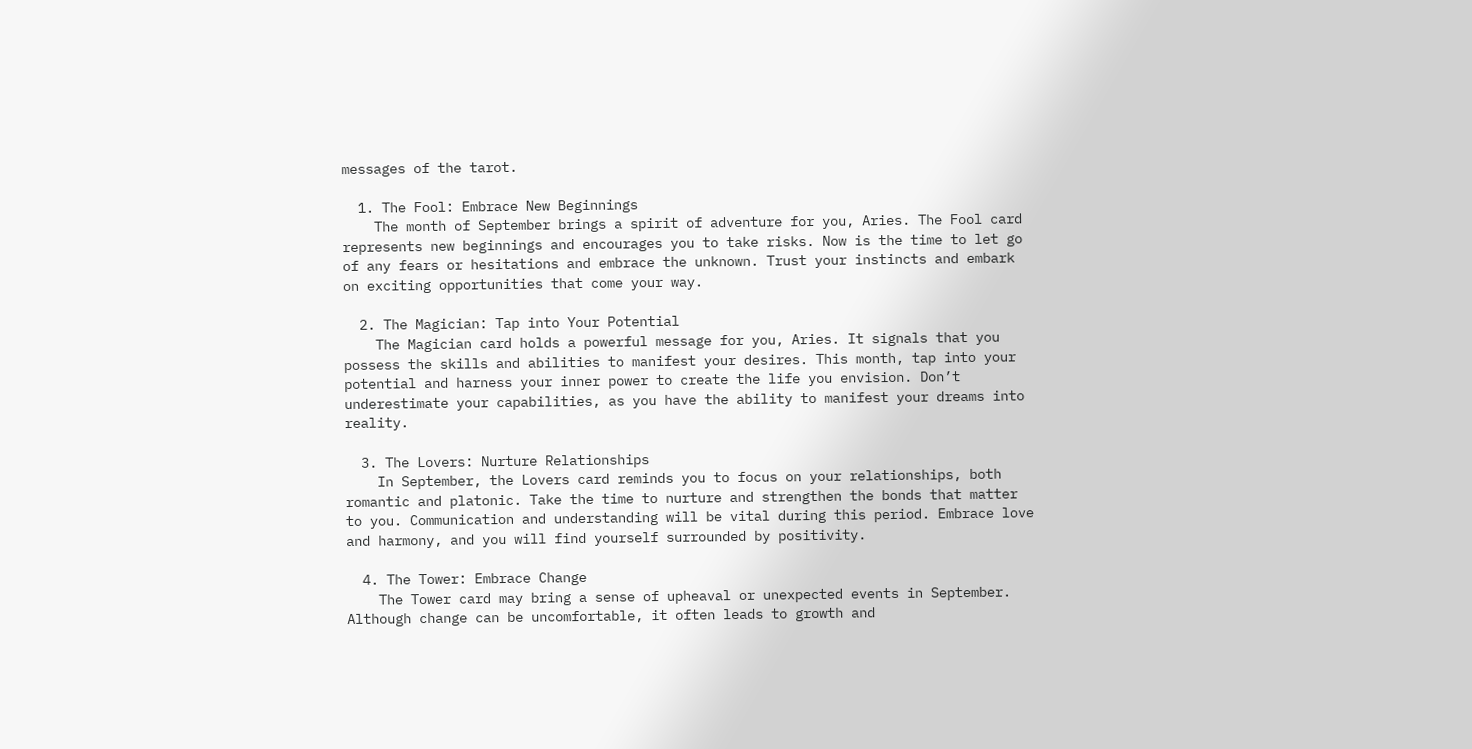messages of the tarot.

  1. The Fool: Embrace New Beginnings
    The month of September brings a spirit of adventure for you, Aries. The Fool card represents new beginnings and encourages you to take risks. Now is the time to let go of any fears or hesitations and embrace the unknown. Trust your instincts and embark on exciting opportunities that come your way.

  2. The Magician: Tap into Your Potential
    The Magician card holds a powerful message for you, Aries. It signals that you possess the skills and abilities to manifest your desires. This month, tap into your potential and harness your inner power to create the life you envision. Don’t underestimate your capabilities, as you have the ability to manifest your dreams into reality.

  3. The Lovers: Nurture Relationships
    In September, the Lovers card reminds you to focus on your relationships, both romantic and platonic. Take the time to nurture and strengthen the bonds that matter to you. Communication and understanding will be vital during this period. Embrace love and harmony, and you will find yourself surrounded by positivity.

  4. The Tower: Embrace Change
    The Tower card may bring a sense of upheaval or unexpected events in September. Although change can be uncomfortable, it often leads to growth and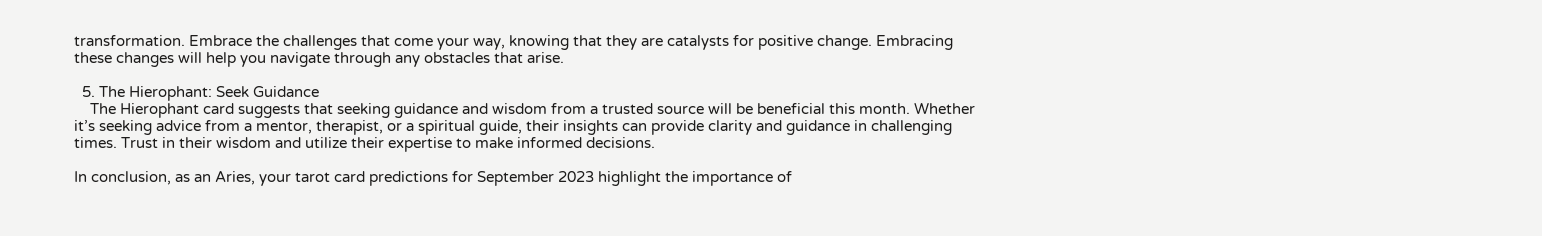transformation. Embrace the challenges that come your way, knowing that they are catalysts for positive change. Embracing these changes will help you navigate through any obstacles that arise.

  5. The Hierophant: Seek Guidance
    The Hierophant card suggests that seeking guidance and wisdom from a trusted source will be beneficial this month. Whether it’s seeking advice from a mentor, therapist, or a spiritual guide, their insights can provide clarity and guidance in challenging times. Trust in their wisdom and utilize their expertise to make informed decisions.

In conclusion, as an Aries, your tarot card predictions for September 2023 highlight the importance of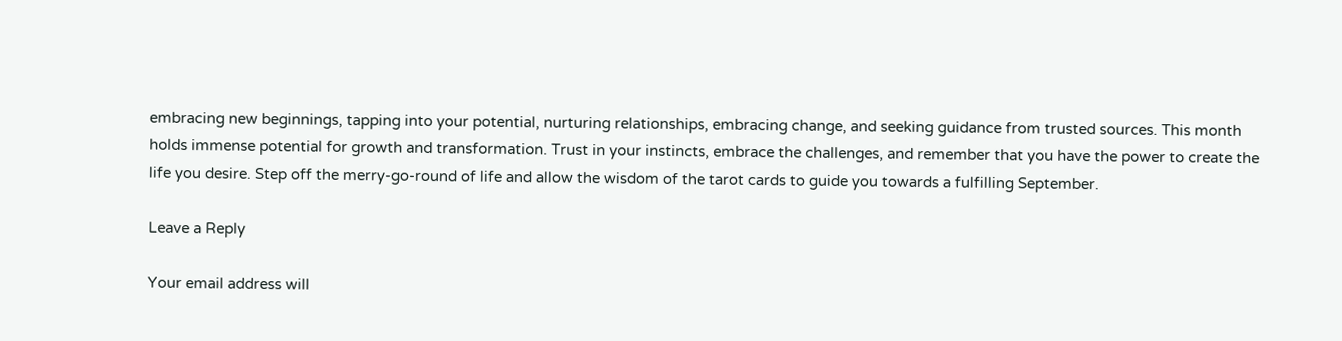embracing new beginnings, tapping into your potential, nurturing relationships, embracing change, and seeking guidance from trusted sources. This month holds immense potential for growth and transformation. Trust in your instincts, embrace the challenges, and remember that you have the power to create the life you desire. Step off the merry-go-round of life and allow the wisdom of the tarot cards to guide you towards a fulfilling September.

Leave a Reply

Your email address will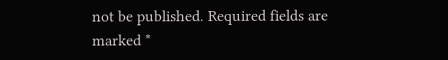not be published. Required fields are marked *